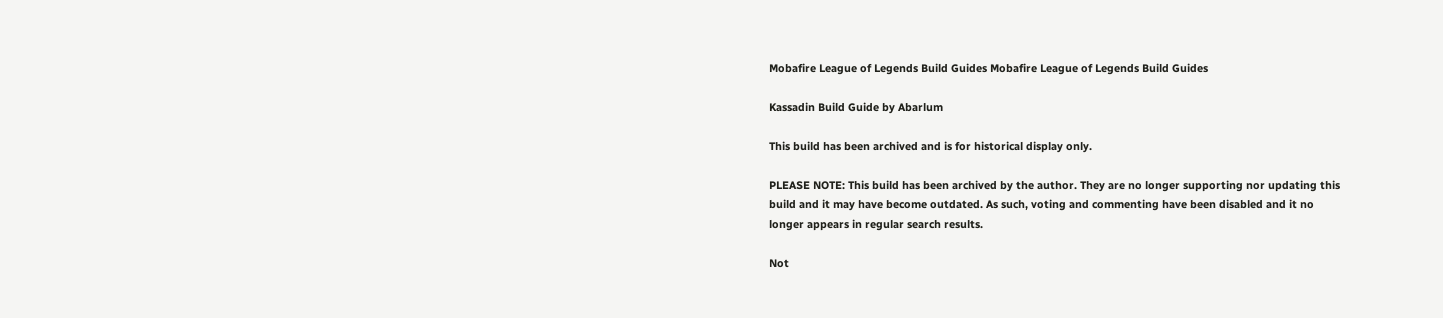Mobafire League of Legends Build Guides Mobafire League of Legends Build Guides

Kassadin Build Guide by Abarlum

This build has been archived and is for historical display only.

PLEASE NOTE: This build has been archived by the author. They are no longer supporting nor updating this build and it may have become outdated. As such, voting and commenting have been disabled and it no longer appears in regular search results.

Not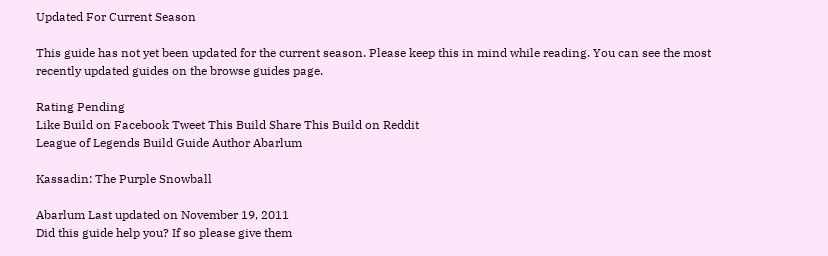Updated For Current Season

This guide has not yet been updated for the current season. Please keep this in mind while reading. You can see the most recently updated guides on the browse guides page.

Rating Pending
Like Build on Facebook Tweet This Build Share This Build on Reddit
League of Legends Build Guide Author Abarlum

Kassadin: The Purple Snowball

Abarlum Last updated on November 19, 2011
Did this guide help you? If so please give them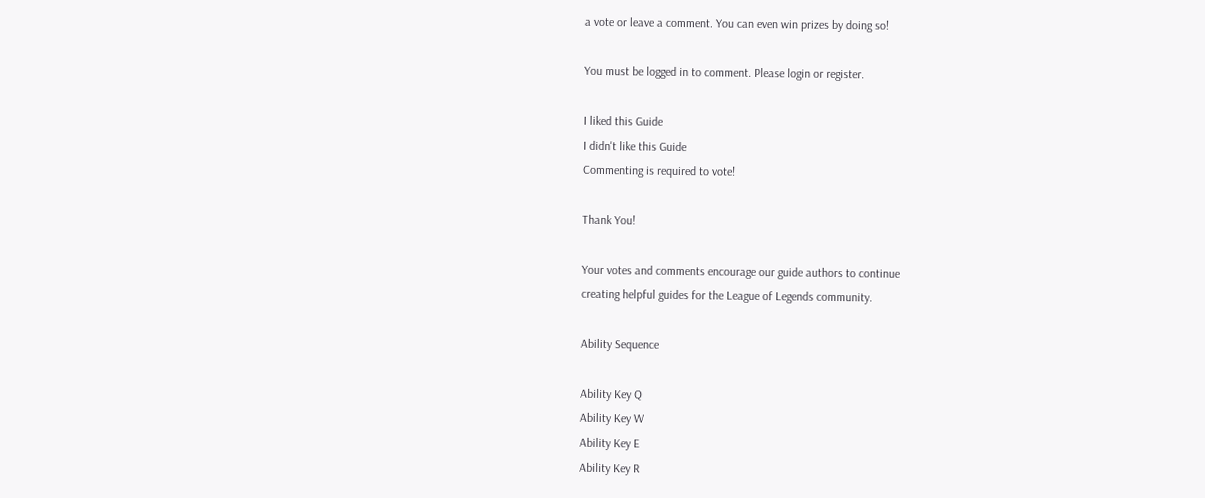a vote or leave a comment. You can even win prizes by doing so!

You must be logged in to comment. Please login or register.

I liked this Guide
I didn't like this Guide
Commenting is required to vote!

Thank You!

Your votes and comments encourage our guide authors to continue
creating helpful guides for the League of Legends community.

Ability Sequence

Ability Key Q
Ability Key W
Ability Key E
Ability Key R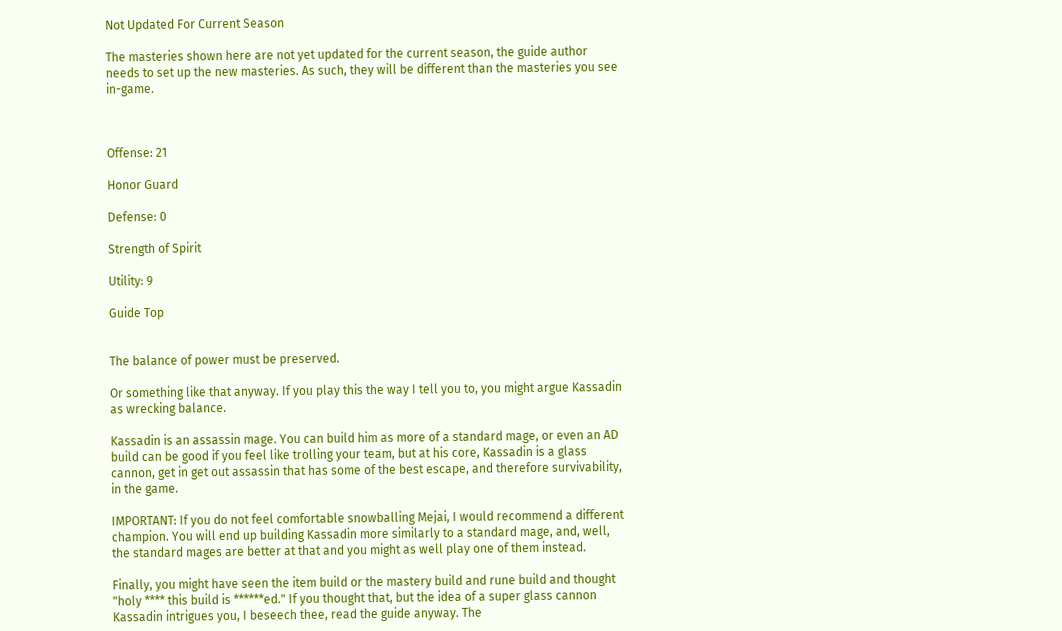Not Updated For Current Season

The masteries shown here are not yet updated for the current season, the guide author needs to set up the new masteries. As such, they will be different than the masteries you see in-game.



Offense: 21

Honor Guard

Defense: 0

Strength of Spirit

Utility: 9

Guide Top


The balance of power must be preserved.

Or something like that anyway. If you play this the way I tell you to, you might argue Kassadin as wrecking balance.

Kassadin is an assassin mage. You can build him as more of a standard mage, or even an AD build can be good if you feel like trolling your team, but at his core, Kassadin is a glass cannon, get in get out assassin that has some of the best escape, and therefore survivability, in the game.

IMPORTANT: If you do not feel comfortable snowballing Mejai, I would recommend a different champion. You will end up building Kassadin more similarly to a standard mage, and, well, the standard mages are better at that and you might as well play one of them instead.

Finally, you might have seen the item build or the mastery build and rune build and thought "holy **** this build is ******ed." If you thought that, but the idea of a super glass cannon Kassadin intrigues you, I beseech thee, read the guide anyway. The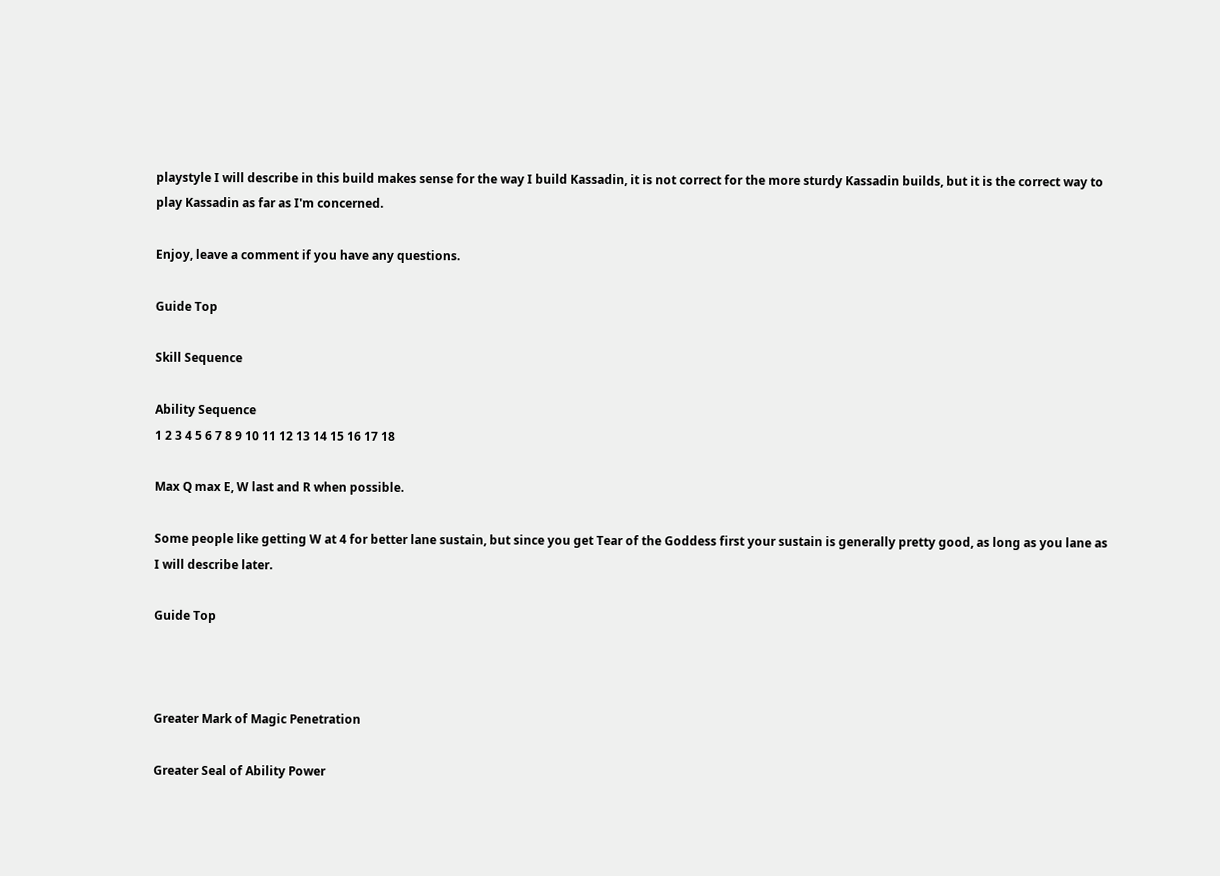playstyle I will describe in this build makes sense for the way I build Kassadin, it is not correct for the more sturdy Kassadin builds, but it is the correct way to play Kassadin as far as I'm concerned.

Enjoy, leave a comment if you have any questions.

Guide Top

Skill Sequence

Ability Sequence
1 2 3 4 5 6 7 8 9 10 11 12 13 14 15 16 17 18

Max Q max E, W last and R when possible.

Some people like getting W at 4 for better lane sustain, but since you get Tear of the Goddess first your sustain is generally pretty good, as long as you lane as I will describe later.

Guide Top



Greater Mark of Magic Penetration

Greater Seal of Ability Power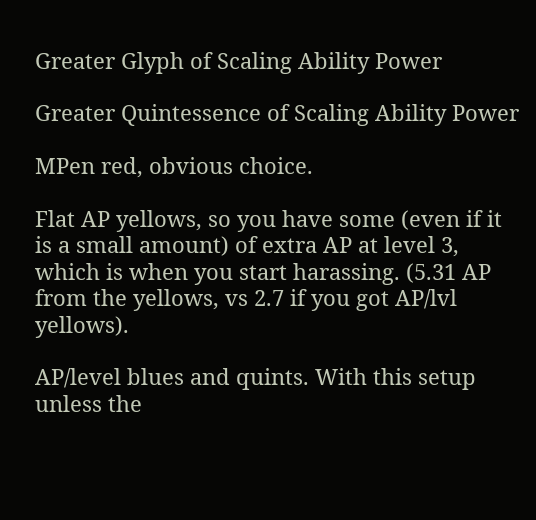Greater Glyph of Scaling Ability Power

Greater Quintessence of Scaling Ability Power

MPen red, obvious choice.

Flat AP yellows, so you have some (even if it is a small amount) of extra AP at level 3, which is when you start harassing. (5.31 AP from the yellows, vs 2.7 if you got AP/lvl yellows).

AP/level blues and quints. With this setup unless the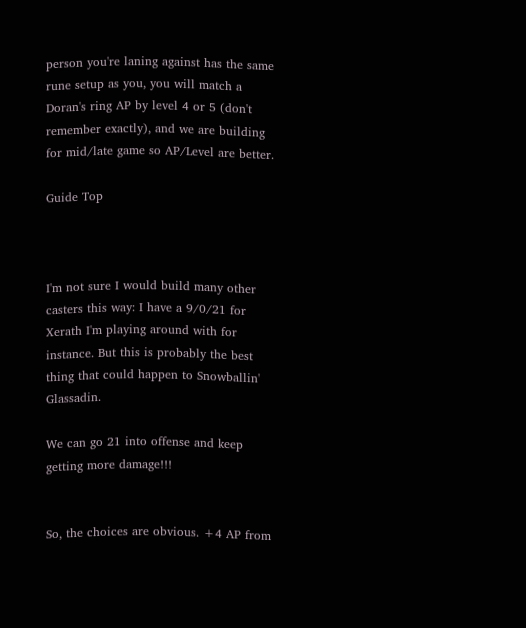person you're laning against has the same rune setup as you, you will match a Doran's ring AP by level 4 or 5 (don't remember exactly), and we are building for mid/late game so AP/Level are better.

Guide Top



I'm not sure I would build many other casters this way: I have a 9/0/21 for Xerath I'm playing around with for instance. But this is probably the best thing that could happen to Snowballin' Glassadin.

We can go 21 into offense and keep getting more damage!!!


So, the choices are obvious. +4 AP from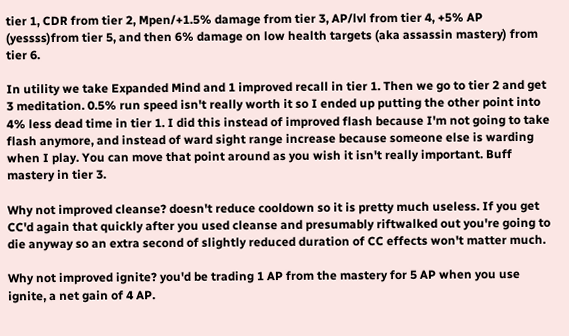tier 1, CDR from tier 2, Mpen/+1.5% damage from tier 3, AP/lvl from tier 4, +5% AP (yessss)from tier 5, and then 6% damage on low health targets (aka assassin mastery) from tier 6.

In utility we take Expanded Mind and 1 improved recall in tier 1. Then we go to tier 2 and get 3 meditation. 0.5% run speed isn't really worth it so I ended up putting the other point into 4% less dead time in tier 1. I did this instead of improved flash because I'm not going to take flash anymore, and instead of ward sight range increase because someone else is warding when I play. You can move that point around as you wish it isn't really important. Buff mastery in tier 3.

Why not improved cleanse? doesn't reduce cooldown so it is pretty much useless. If you get CC'd again that quickly after you used cleanse and presumably riftwalked out you're going to die anyway so an extra second of slightly reduced duration of CC effects won't matter much.

Why not improved ignite? you'd be trading 1 AP from the mastery for 5 AP when you use ignite, a net gain of 4 AP.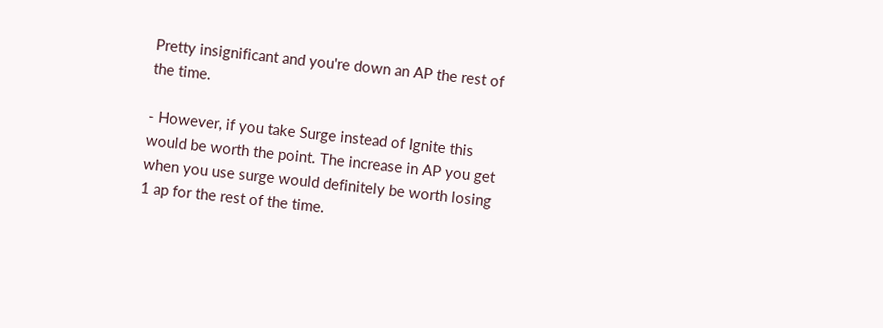Pretty insignificant and you're down an AP the rest of the time.

- However, if you take Surge instead of Ignite this would be worth the point. The increase in AP you get when you use surge would definitely be worth losing 1 ap for the rest of the time.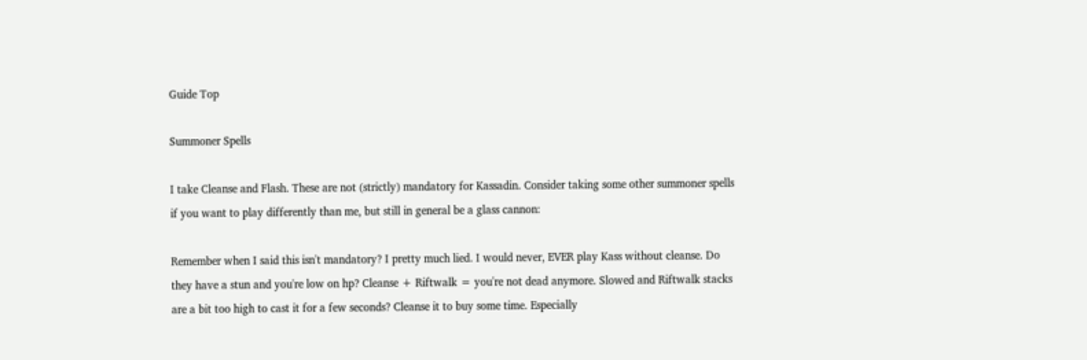Guide Top

Summoner Spells

I take Cleanse and Flash. These are not (strictly) mandatory for Kassadin. Consider taking some other summoner spells if you want to play differently than me, but still in general be a glass cannon:

Remember when I said this isn't mandatory? I pretty much lied. I would never, EVER play Kass without cleanse. Do they have a stun and you're low on hp? Cleanse + Riftwalk = you're not dead anymore. Slowed and Riftwalk stacks are a bit too high to cast it for a few seconds? Cleanse it to buy some time. Especially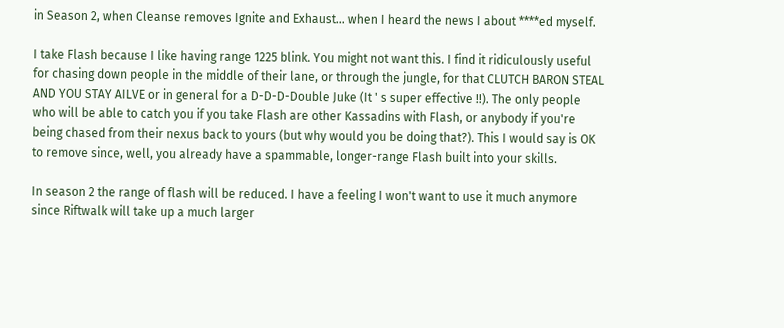in Season 2, when Cleanse removes Ignite and Exhaust... when I heard the news I about ****ed myself.

I take Flash because I like having range 1225 blink. You might not want this. I find it ridiculously useful for chasing down people in the middle of their lane, or through the jungle, for that CLUTCH BARON STEAL AND YOU STAY AILVE or in general for a D-D-D-Double Juke (It ' s super effective !!). The only people who will be able to catch you if you take Flash are other Kassadins with Flash, or anybody if you're being chased from their nexus back to yours (but why would you be doing that?). This I would say is OK to remove since, well, you already have a spammable, longer-range Flash built into your skills.

In season 2 the range of flash will be reduced. I have a feeling I won't want to use it much anymore since Riftwalk will take up a much larger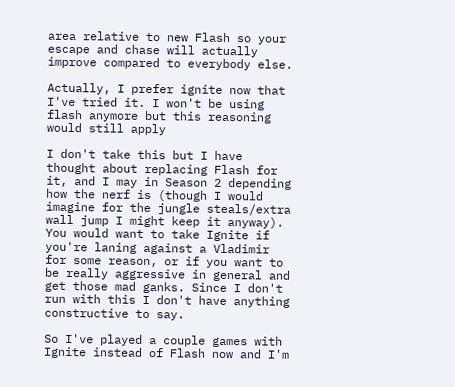area relative to new Flash so your escape and chase will actually improve compared to everybody else.

Actually, I prefer ignite now that I've tried it. I won't be using flash anymore but this reasoning would still apply

I don't take this but I have thought about replacing Flash for it, and I may in Season 2 depending how the nerf is (though I would imagine for the jungle steals/extra wall jump I might keep it anyway). You would want to take Ignite if you're laning against a Vladimir for some reason, or if you want to be really aggressive in general and get those mad ganks. Since I don't run with this I don't have anything constructive to say.

So I've played a couple games with Ignite instead of Flash now and I'm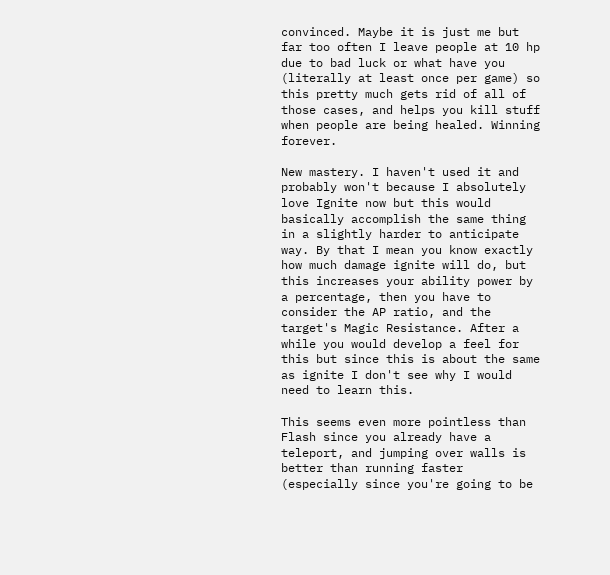convinced. Maybe it is just me but far too often I leave people at 10 hp due to bad luck or what have you (literally at least once per game) so this pretty much gets rid of all of those cases, and helps you kill stuff when people are being healed. Winning forever.

New mastery. I haven't used it and probably won't because I absolutely love Ignite now but this would basically accomplish the same thing in a slightly harder to anticipate way. By that I mean you know exactly how much damage ignite will do, but this increases your ability power by a percentage, then you have to consider the AP ratio, and the target's Magic Resistance. After a while you would develop a feel for this but since this is about the same as ignite I don't see why I would need to learn this.

This seems even more pointless than Flash since you already have a teleport, and jumping over walls is better than running faster (especially since you're going to be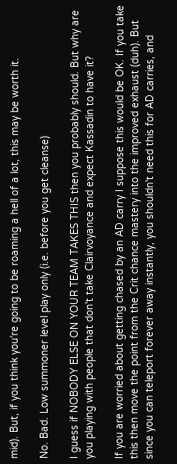mid). But, if you think you're going to be roaming a hell of a lot, this may be worth it.

No. Bad. Low summoner level play only (i.e. before you get cleanse)

I guess if NOBODY ELSE ON YOUR TEAM TAKES THIS then you probably should. But why are you playing with people that don't take Clairvoyance and expect Kassadin to have it?

If you are worried about getting chased by an AD carry I suppose this would be OK. If you take this then move the point from the Crit chance mastery into the improved exhaust (duh). But since you can teleport forever away instantly, you shouldn't need this for AD carries, and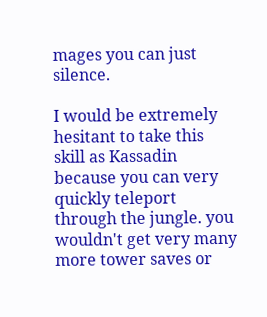mages you can just silence.

I would be extremely hesitant to take this skill as Kassadin because you can very quickly teleport through the jungle. you wouldn't get very many more tower saves or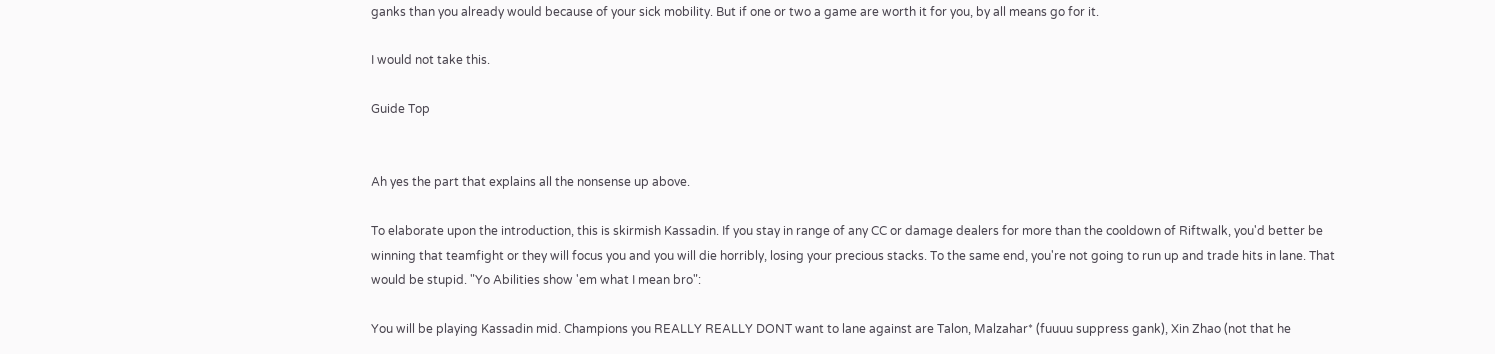ganks than you already would because of your sick mobility. But if one or two a game are worth it for you, by all means go for it.

I would not take this.

Guide Top


Ah yes the part that explains all the nonsense up above.

To elaborate upon the introduction, this is skirmish Kassadin. If you stay in range of any CC or damage dealers for more than the cooldown of Riftwalk, you'd better be winning that teamfight or they will focus you and you will die horribly, losing your precious stacks. To the same end, you're not going to run up and trade hits in lane. That would be stupid. "Yo Abilities show 'em what I mean bro":

You will be playing Kassadin mid. Champions you REALLY REALLY DONT want to lane against are Talon, Malzahar* (fuuuu suppress gank), Xin Zhao (not that he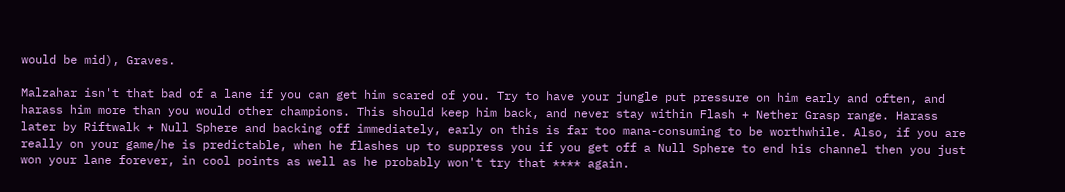would be mid), Graves.

Malzahar isn't that bad of a lane if you can get him scared of you. Try to have your jungle put pressure on him early and often, and harass him more than you would other champions. This should keep him back, and never stay within Flash + Nether Grasp range. Harass later by Riftwalk + Null Sphere and backing off immediately, early on this is far too mana-consuming to be worthwhile. Also, if you are really on your game/he is predictable, when he flashes up to suppress you if you get off a Null Sphere to end his channel then you just won your lane forever, in cool points as well as he probably won't try that **** again.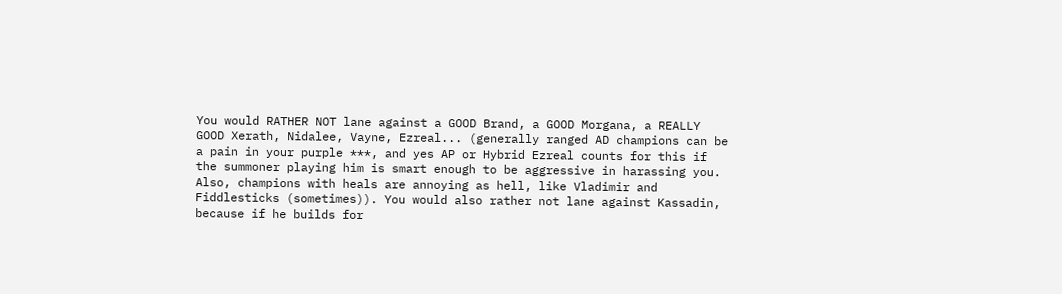You would RATHER NOT lane against a GOOD Brand, a GOOD Morgana, a REALLY GOOD Xerath, Nidalee, Vayne, Ezreal... (generally ranged AD champions can be a pain in your purple ***, and yes AP or Hybrid Ezreal counts for this if the summoner playing him is smart enough to be aggressive in harassing you. Also, champions with heals are annoying as hell, like Vladimir and Fiddlesticks (sometimes)). You would also rather not lane against Kassadin, because if he builds for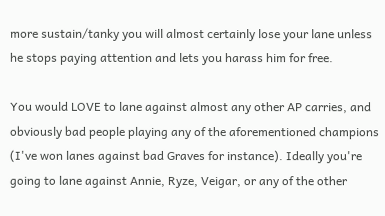more sustain/tanky you will almost certainly lose your lane unless he stops paying attention and lets you harass him for free.

You would LOVE to lane against almost any other AP carries, and obviously bad people playing any of the aforementioned champions (I've won lanes against bad Graves for instance). Ideally you're going to lane against Annie, Ryze, Veigar, or any of the other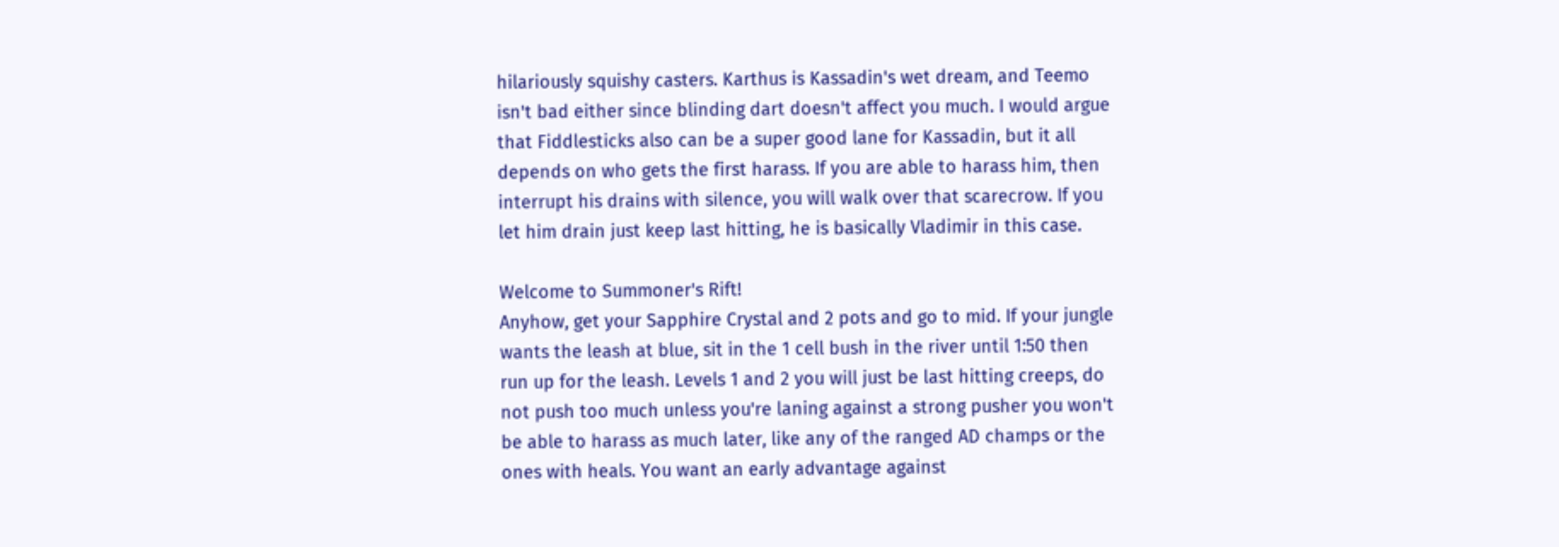hilariously squishy casters. Karthus is Kassadin's wet dream, and Teemo isn't bad either since blinding dart doesn't affect you much. I would argue that Fiddlesticks also can be a super good lane for Kassadin, but it all depends on who gets the first harass. If you are able to harass him, then interrupt his drains with silence, you will walk over that scarecrow. If you let him drain just keep last hitting, he is basically Vladimir in this case.

Welcome to Summoner's Rift!
Anyhow, get your Sapphire Crystal and 2 pots and go to mid. If your jungle wants the leash at blue, sit in the 1 cell bush in the river until 1:50 then run up for the leash. Levels 1 and 2 you will just be last hitting creeps, do not push too much unless you're laning against a strong pusher you won't be able to harass as much later, like any of the ranged AD champs or the ones with heals. You want an early advantage against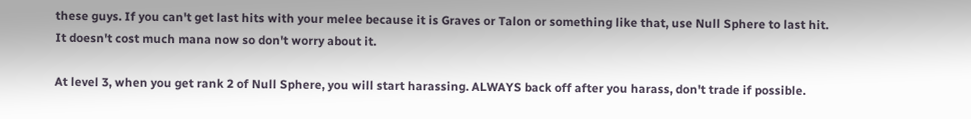these guys. If you can't get last hits with your melee because it is Graves or Talon or something like that, use Null Sphere to last hit. It doesn't cost much mana now so don't worry about it.

At level 3, when you get rank 2 of Null Sphere, you will start harassing. ALWAYS back off after you harass, don't trade if possible.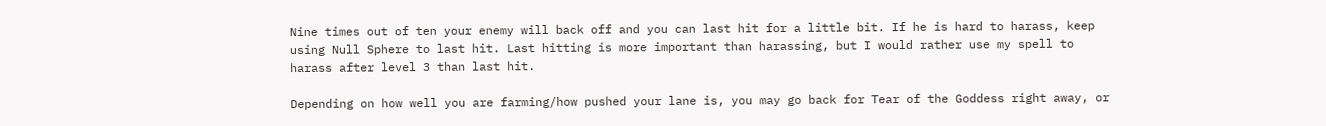Nine times out of ten your enemy will back off and you can last hit for a little bit. If he is hard to harass, keep using Null Sphere to last hit. Last hitting is more important than harassing, but I would rather use my spell to harass after level 3 than last hit.

Depending on how well you are farming/how pushed your lane is, you may go back for Tear of the Goddess right away, or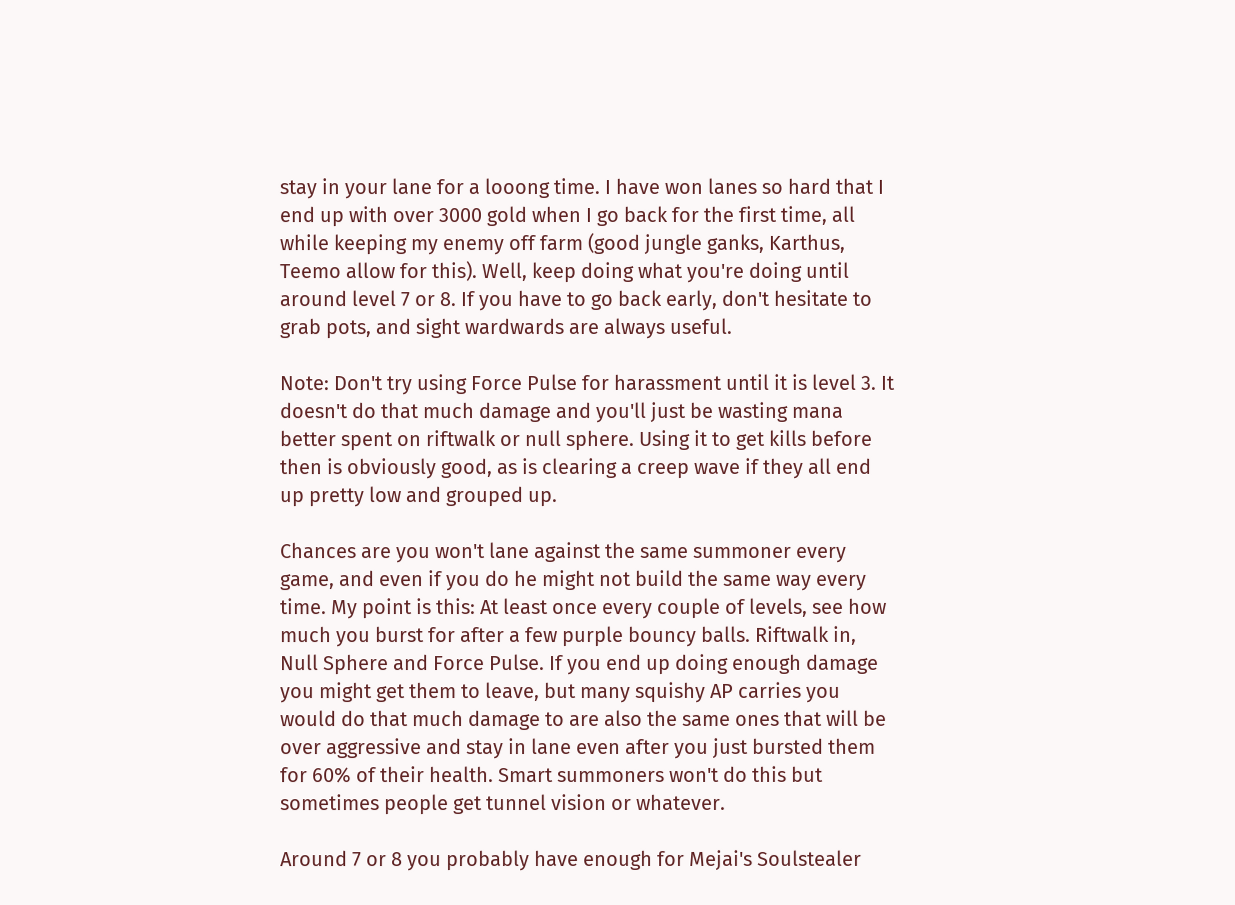stay in your lane for a looong time. I have won lanes so hard that I end up with over 3000 gold when I go back for the first time, all while keeping my enemy off farm (good jungle ganks, Karthus, Teemo allow for this). Well, keep doing what you're doing until around level 7 or 8. If you have to go back early, don't hesitate to grab pots, and sight wardwards are always useful.

Note: Don't try using Force Pulse for harassment until it is level 3. It doesn't do that much damage and you'll just be wasting mana better spent on riftwalk or null sphere. Using it to get kills before then is obviously good, as is clearing a creep wave if they all end up pretty low and grouped up.

Chances are you won't lane against the same summoner every game, and even if you do he might not build the same way every time. My point is this: At least once every couple of levels, see how much you burst for after a few purple bouncy balls. Riftwalk in, Null Sphere and Force Pulse. If you end up doing enough damage you might get them to leave, but many squishy AP carries you would do that much damage to are also the same ones that will be over aggressive and stay in lane even after you just bursted them for 60% of their health. Smart summoners won't do this but sometimes people get tunnel vision or whatever.

Around 7 or 8 you probably have enough for Mejai's Soulstealer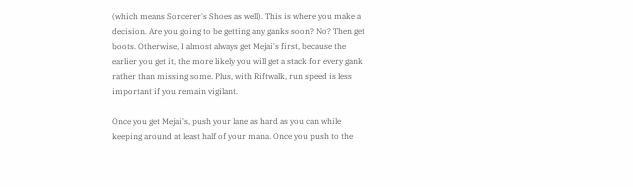(which means Sorcerer's Shoes as well). This is where you make a decision. Are you going to be getting any ganks soon? No? Then get boots. Otherwise, I almost always get Mejai's first, because the earlier you get it, the more likely you will get a stack for every gank rather than missing some. Plus, with Riftwalk, run speed is less important if you remain vigilant.

Once you get Mejai's, push your lane as hard as you can while keeping around at least half of your mana. Once you push to the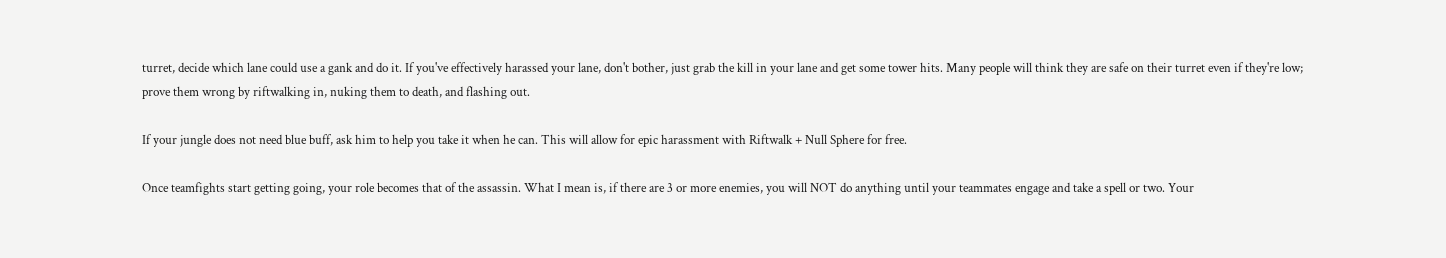turret, decide which lane could use a gank and do it. If you've effectively harassed your lane, don't bother, just grab the kill in your lane and get some tower hits. Many people will think they are safe on their turret even if they're low; prove them wrong by riftwalking in, nuking them to death, and flashing out.

If your jungle does not need blue buff, ask him to help you take it when he can. This will allow for epic harassment with Riftwalk + Null Sphere for free.

Once teamfights start getting going, your role becomes that of the assassin. What I mean is, if there are 3 or more enemies, you will NOT do anything until your teammates engage and take a spell or two. Your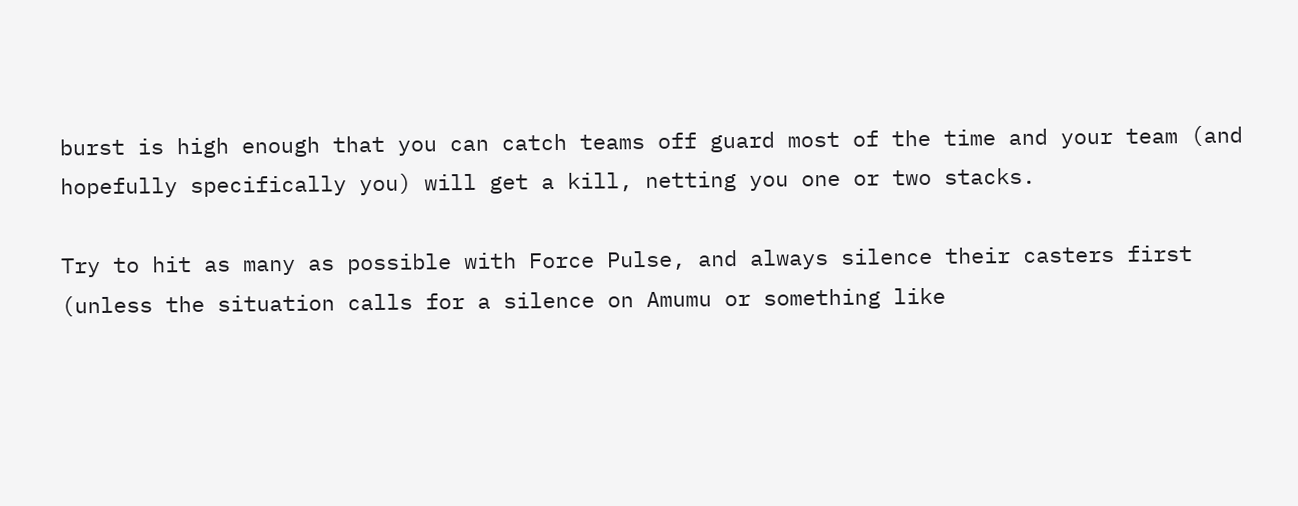burst is high enough that you can catch teams off guard most of the time and your team (and hopefully specifically you) will get a kill, netting you one or two stacks.

Try to hit as many as possible with Force Pulse, and always silence their casters first (unless the situation calls for a silence on Amumu or something like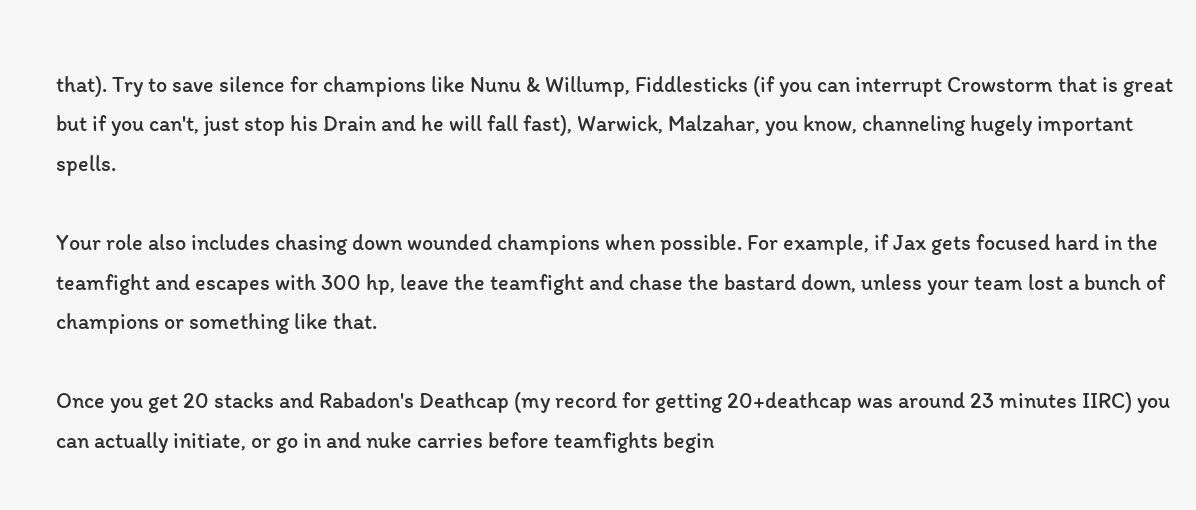that). Try to save silence for champions like Nunu & Willump, Fiddlesticks (if you can interrupt Crowstorm that is great but if you can't, just stop his Drain and he will fall fast), Warwick, Malzahar, you know, channeling hugely important spells.

Your role also includes chasing down wounded champions when possible. For example, if Jax gets focused hard in the teamfight and escapes with 300 hp, leave the teamfight and chase the bastard down, unless your team lost a bunch of champions or something like that.

Once you get 20 stacks and Rabadon's Deathcap (my record for getting 20+deathcap was around 23 minutes IIRC) you can actually initiate, or go in and nuke carries before teamfights begin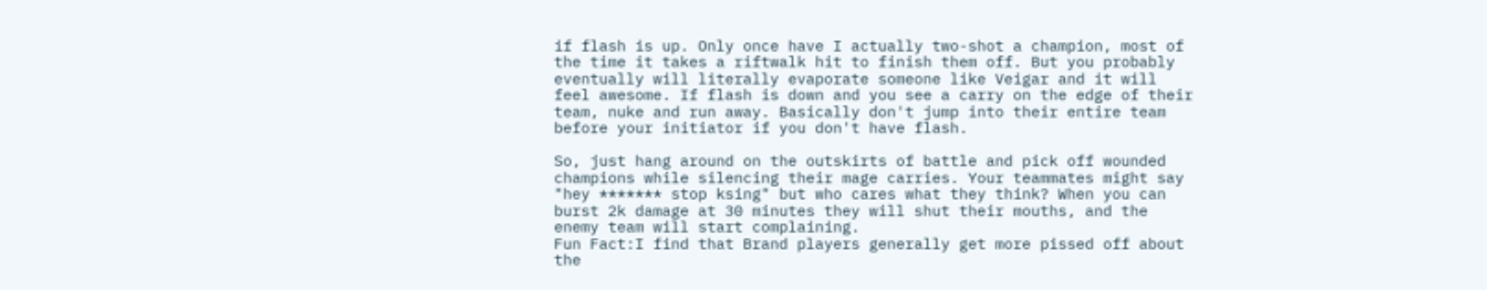if flash is up. Only once have I actually two-shot a champion, most of the time it takes a riftwalk hit to finish them off. But you probably eventually will literally evaporate someone like Veigar and it will feel awesome. If flash is down and you see a carry on the edge of their team, nuke and run away. Basically don't jump into their entire team before your initiator if you don't have flash.

So, just hang around on the outskirts of battle and pick off wounded champions while silencing their mage carries. Your teammates might say "hey ******* stop ksing" but who cares what they think? When you can burst 2k damage at 30 minutes they will shut their mouths, and the enemy team will start complaining.
Fun Fact:I find that Brand players generally get more pissed off about the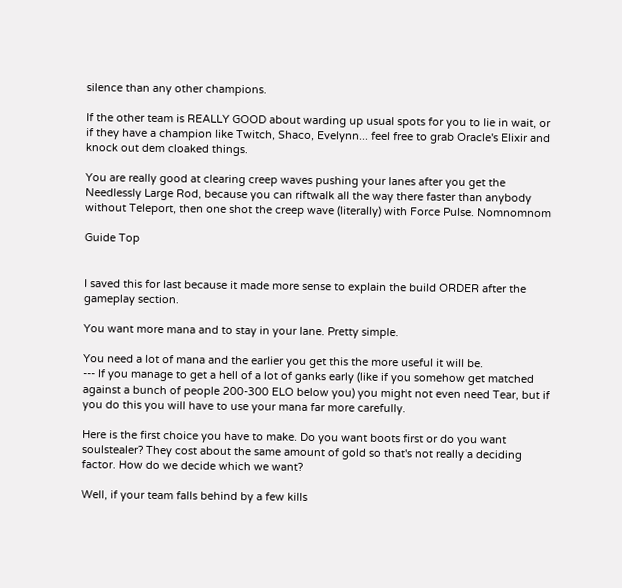silence than any other champions.

If the other team is REALLY GOOD about warding up usual spots for you to lie in wait, or if they have a champion like Twitch, Shaco, Evelynn... feel free to grab Oracle's Elixir and knock out dem cloaked things.

You are really good at clearing creep waves pushing your lanes after you get the Needlessly Large Rod, because you can riftwalk all the way there faster than anybody without Teleport, then one shot the creep wave (literally) with Force Pulse. Nomnomnom

Guide Top


I saved this for last because it made more sense to explain the build ORDER after the gameplay section.

You want more mana and to stay in your lane. Pretty simple.

You need a lot of mana and the earlier you get this the more useful it will be.
--- If you manage to get a hell of a lot of ganks early (like if you somehow get matched against a bunch of people 200-300 ELO below you) you might not even need Tear, but if you do this you will have to use your mana far more carefully.

Here is the first choice you have to make. Do you want boots first or do you want soulstealer? They cost about the same amount of gold so that's not really a deciding factor. How do we decide which we want?

Well, if your team falls behind by a few kills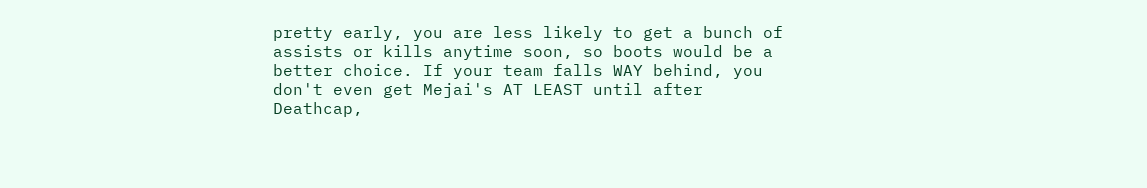pretty early, you are less likely to get a bunch of assists or kills anytime soon, so boots would be a better choice. If your team falls WAY behind, you don't even get Mejai's AT LEAST until after Deathcap,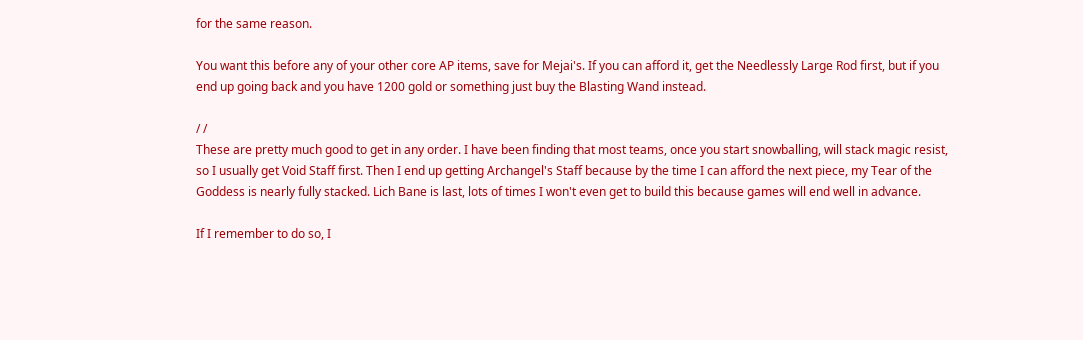for the same reason.

You want this before any of your other core AP items, save for Mejai's. If you can afford it, get the Needlessly Large Rod first, but if you end up going back and you have 1200 gold or something just buy the Blasting Wand instead.

/ /
These are pretty much good to get in any order. I have been finding that most teams, once you start snowballing, will stack magic resist, so I usually get Void Staff first. Then I end up getting Archangel's Staff because by the time I can afford the next piece, my Tear of the Goddess is nearly fully stacked. Lich Bane is last, lots of times I won't even get to build this because games will end well in advance.

If I remember to do so, I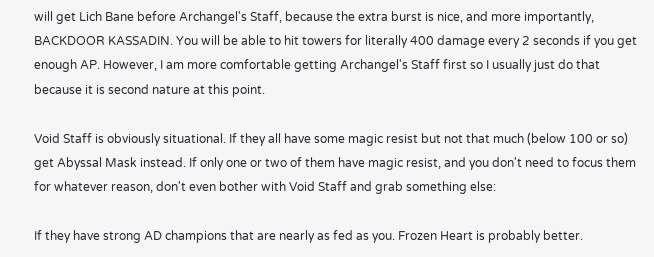will get Lich Bane before Archangel's Staff, because the extra burst is nice, and more importantly, BACKDOOR KASSADIN. You will be able to hit towers for literally 400 damage every 2 seconds if you get enough AP. However, I am more comfortable getting Archangel's Staff first so I usually just do that because it is second nature at this point.

Void Staff is obviously situational. If they all have some magic resist but not that much (below 100 or so) get Abyssal Mask instead. If only one or two of them have magic resist, and you don't need to focus them for whatever reason, don't even bother with Void Staff and grab something else:

If they have strong AD champions that are nearly as fed as you. Frozen Heart is probably better.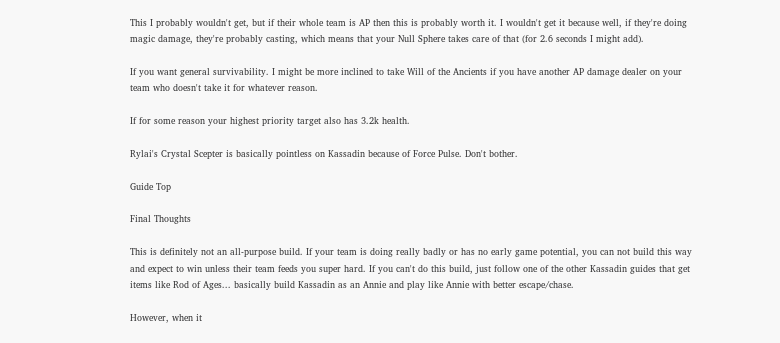This I probably wouldn't get, but if their whole team is AP then this is probably worth it. I wouldn't get it because well, if they're doing magic damage, they're probably casting, which means that your Null Sphere takes care of that (for 2.6 seconds I might add).

If you want general survivability. I might be more inclined to take Will of the Ancients if you have another AP damage dealer on your team who doesn't take it for whatever reason.

If for some reason your highest priority target also has 3.2k health.

Rylai's Crystal Scepter is basically pointless on Kassadin because of Force Pulse. Don't bother.

Guide Top

Final Thoughts

This is definitely not an all-purpose build. If your team is doing really badly or has no early game potential, you can not build this way and expect to win unless their team feeds you super hard. If you can't do this build, just follow one of the other Kassadin guides that get items like Rod of Ages... basically build Kassadin as an Annie and play like Annie with better escape/chase.

However, when it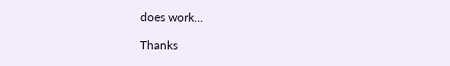does work...

Thanks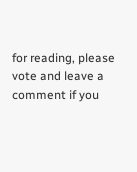for reading, please vote and leave a comment if you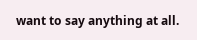want to say anything at all.